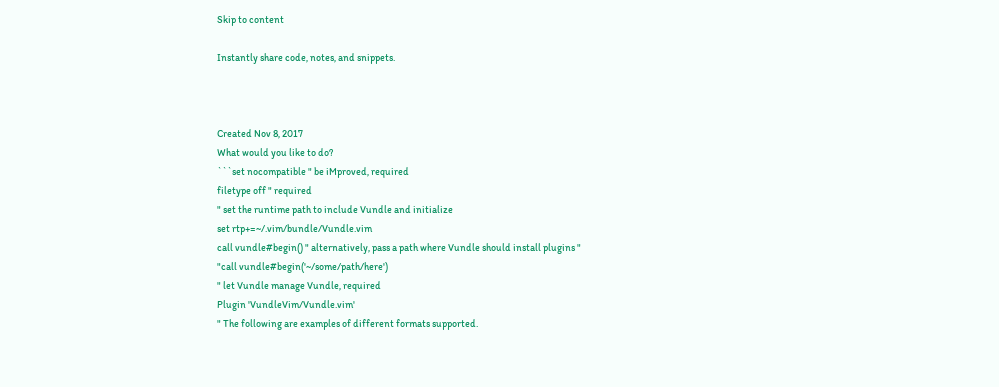Skip to content

Instantly share code, notes, and snippets.



Created Nov 8, 2017
What would you like to do?
```set nocompatible " be iMproved, required
filetype off " required
" set the runtime path to include Vundle and initialize
set rtp+=~/.vim/bundle/Vundle.vim
call vundle#begin() " alternatively, pass a path where Vundle should install plugins "
"call vundle#begin('~/some/path/here')
" let Vundle manage Vundle, required
Plugin 'VundleVim/Vundle.vim'
" The following are examples of different formats supported.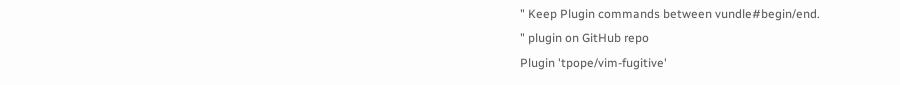" Keep Plugin commands between vundle#begin/end.
" plugin on GitHub repo
Plugin 'tpope/vim-fugitive'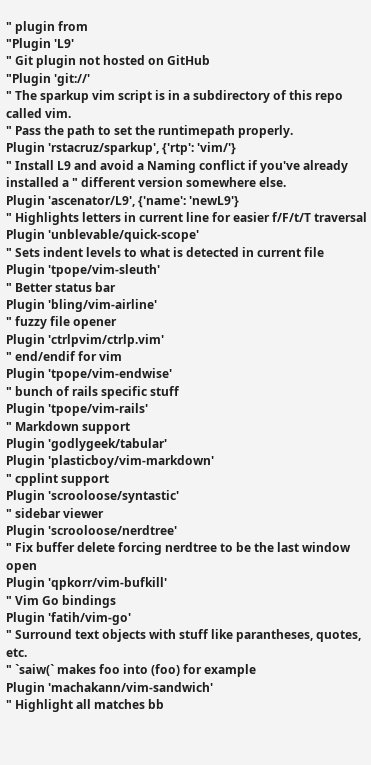" plugin from
"Plugin 'L9'
" Git plugin not hosted on GitHub
"Plugin 'git://'
" The sparkup vim script is in a subdirectory of this repo called vim.
" Pass the path to set the runtimepath properly.
Plugin 'rstacruz/sparkup', {'rtp': 'vim/'}
" Install L9 and avoid a Naming conflict if you've already installed a " different version somewhere else.
Plugin 'ascenator/L9', {'name': 'newL9'}
" Highlights letters in current line for easier f/F/t/T traversal
Plugin 'unblevable/quick-scope'
" Sets indent levels to what is detected in current file
Plugin 'tpope/vim-sleuth'
" Better status bar
Plugin 'bling/vim-airline'
" fuzzy file opener
Plugin 'ctrlpvim/ctrlp.vim'
" end/endif for vim
Plugin 'tpope/vim-endwise'
" bunch of rails specific stuff
Plugin 'tpope/vim-rails'
" Markdown support
Plugin 'godlygeek/tabular'
Plugin 'plasticboy/vim-markdown'
" cpplint support
Plugin 'scrooloose/syntastic'
" sidebar viewer
Plugin 'scrooloose/nerdtree'
" Fix buffer delete forcing nerdtree to be the last window open
Plugin 'qpkorr/vim-bufkill'
" Vim Go bindings
Plugin 'fatih/vim-go'
" Surround text objects with stuff like parantheses, quotes, etc.
" `saiw(` makes foo into (foo) for example
Plugin 'machakann/vim-sandwich'
" Highlight all matches bb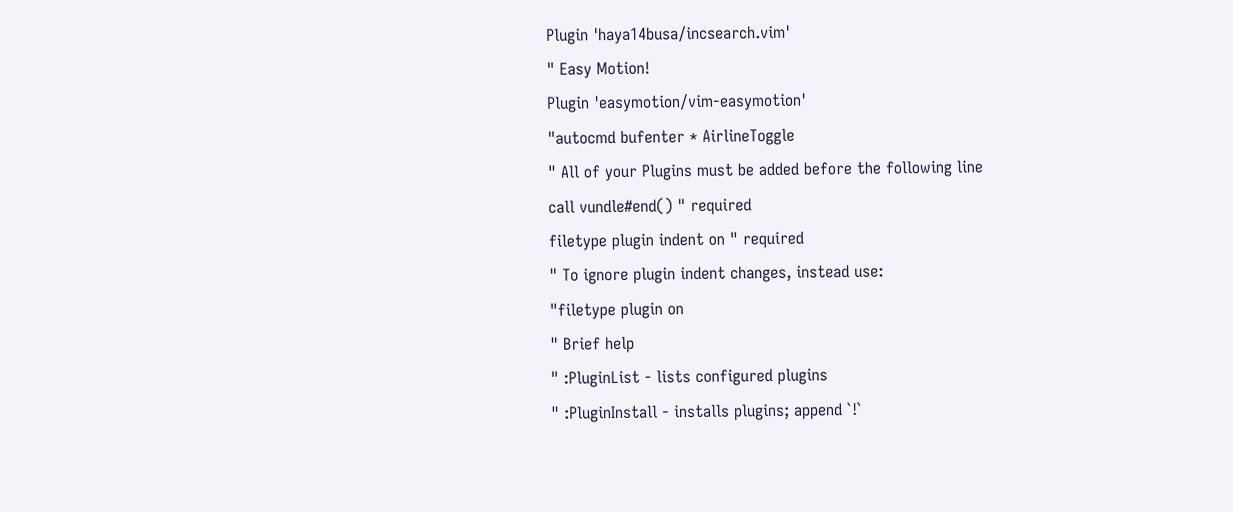Plugin 'haya14busa/incsearch.vim'
" Easy Motion!
Plugin 'easymotion/vim-easymotion'
"autocmd bufenter * AirlineToggle
" All of your Plugins must be added before the following line
call vundle#end() " required
filetype plugin indent on " required
" To ignore plugin indent changes, instead use:
"filetype plugin on
" Brief help
" :PluginList - lists configured plugins
" :PluginInstall - installs plugins; append `!`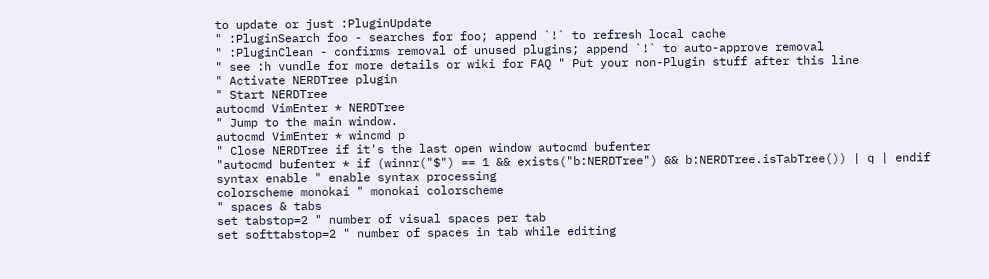to update or just :PluginUpdate
" :PluginSearch foo - searches for foo; append `!` to refresh local cache
" :PluginClean - confirms removal of unused plugins; append `!` to auto-approve removal
" see :h vundle for more details or wiki for FAQ " Put your non-Plugin stuff after this line
" Activate NERDTree plugin
" Start NERDTree
autocmd VimEnter * NERDTree
" Jump to the main window.
autocmd VimEnter * wincmd p
" Close NERDTree if it's the last open window autocmd bufenter
"autocmd bufenter * if (winnr("$") == 1 && exists("b:NERDTree") && b:NERDTree.isTabTree()) | q | endif
syntax enable " enable syntax processing
colorscheme monokai " monokai colorscheme
" spaces & tabs
set tabstop=2 " number of visual spaces per tab
set softtabstop=2 " number of spaces in tab while editing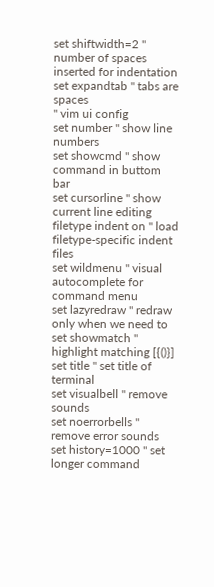set shiftwidth=2 " number of spaces inserted for indentation
set expandtab " tabs are spaces
" vim ui config
set number " show line numbers
set showcmd " show command in buttom bar
set cursorline " show current line editing
filetype indent on " load filetype-specific indent files
set wildmenu " visual autocomplete for command menu
set lazyredraw " redraw only when we need to
set showmatch " highlight matching [{()}]
set title " set title of terminal
set visualbell " remove sounds
set noerrorbells " remove error sounds
set history=1000 " set longer command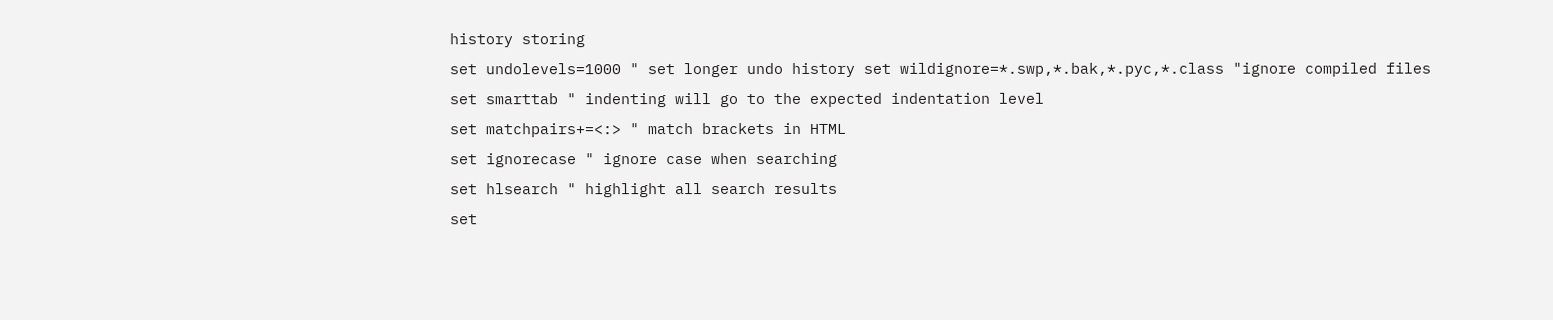history storing
set undolevels=1000 " set longer undo history set wildignore=*.swp,*.bak,*.pyc,*.class "ignore compiled files
set smarttab " indenting will go to the expected indentation level
set matchpairs+=<:> " match brackets in HTML
set ignorecase " ignore case when searching
set hlsearch " highlight all search results
set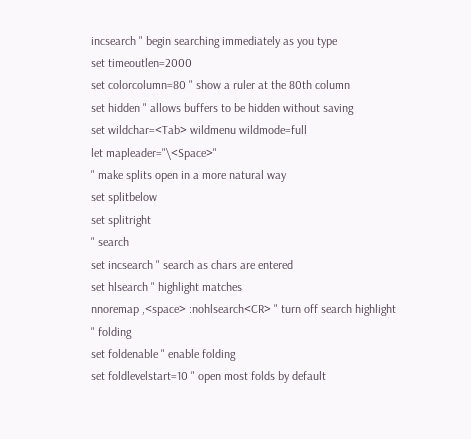incsearch " begin searching immediately as you type
set timeoutlen=2000
set colorcolumn=80 " show a ruler at the 80th column
set hidden " allows buffers to be hidden without saving
set wildchar=<Tab> wildmenu wildmode=full
let mapleader="\<Space>"
" make splits open in a more natural way
set splitbelow
set splitright
" search
set incsearch " search as chars are entered
set hlsearch " highlight matches
nnoremap ,<space> :nohlsearch<CR> " turn off search highlight
" folding
set foldenable " enable folding
set foldlevelstart=10 " open most folds by default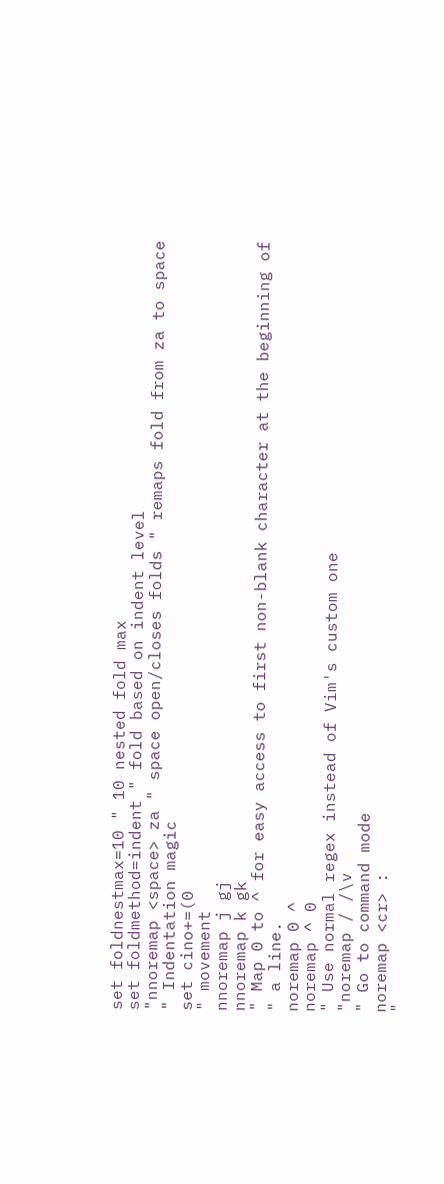set foldnestmax=10 " 10 nested fold max
set foldmethod=indent " fold based on indent level
"nnoremap <space> za " space open/closes folds " remaps fold from za to space
" Indentation magic
set cino+=(0
" movement
nnoremap j gj
nnoremap k gk
" Map 0 to ^ for easy access to first non-blank character at the beginning of
" a line.
noremap 0 ^
noremap ^ 0
" Use normal regex instead of Vim's custom one
"noremap / /\v
" Go to command mode
noremap <cr> :
"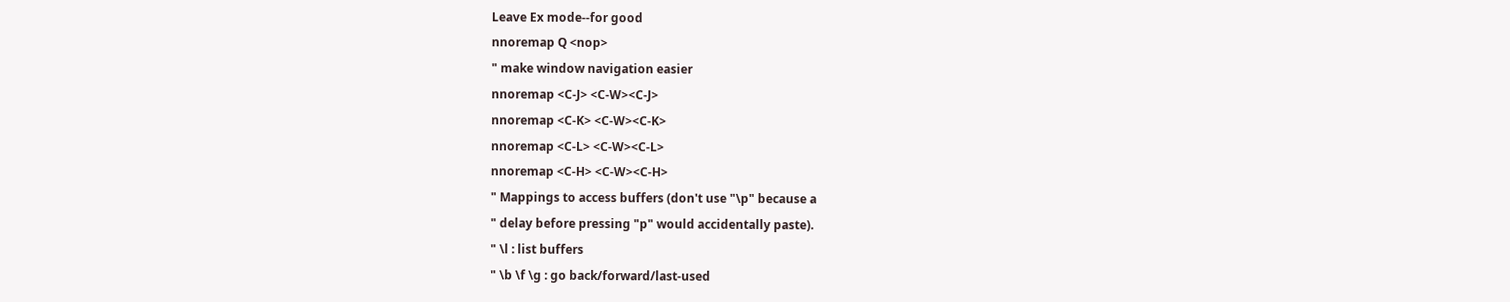Leave Ex mode--for good
nnoremap Q <nop>
" make window navigation easier
nnoremap <C-J> <C-W><C-J>
nnoremap <C-K> <C-W><C-K>
nnoremap <C-L> <C-W><C-L>
nnoremap <C-H> <C-W><C-H>
" Mappings to access buffers (don't use "\p" because a
" delay before pressing "p" would accidentally paste).
" \l : list buffers
" \b \f \g : go back/forward/last-used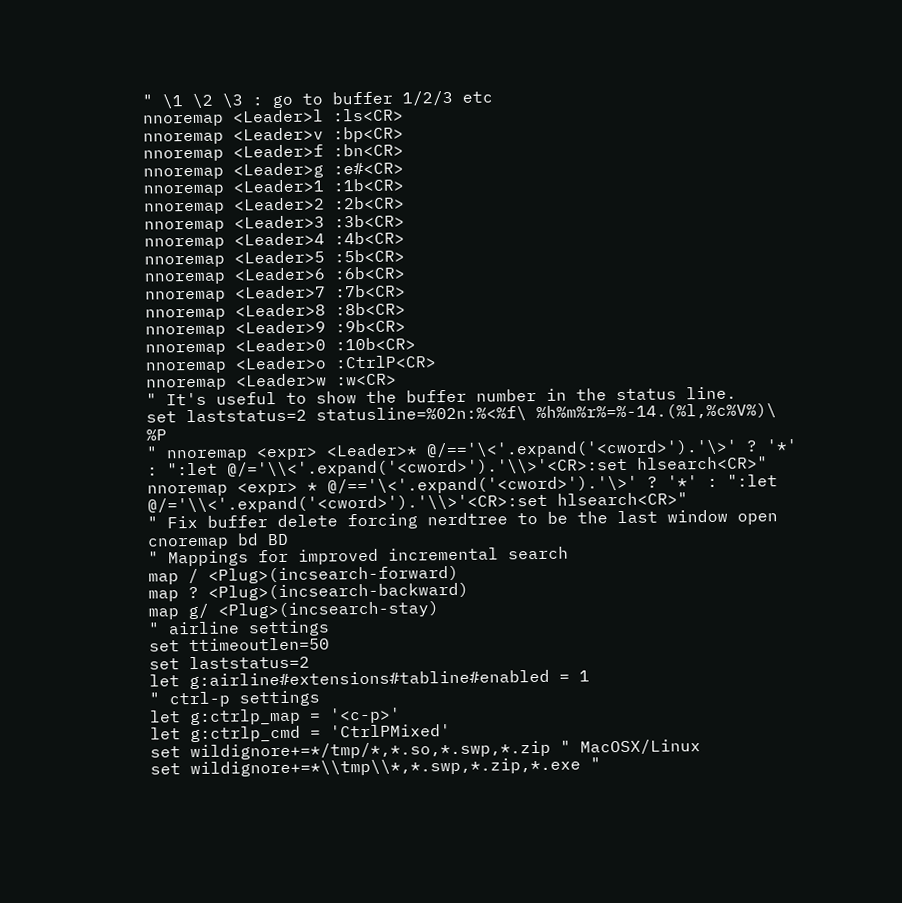" \1 \2 \3 : go to buffer 1/2/3 etc
nnoremap <Leader>l :ls<CR>
nnoremap <Leader>v :bp<CR>
nnoremap <Leader>f :bn<CR>
nnoremap <Leader>g :e#<CR>
nnoremap <Leader>1 :1b<CR>
nnoremap <Leader>2 :2b<CR>
nnoremap <Leader>3 :3b<CR>
nnoremap <Leader>4 :4b<CR>
nnoremap <Leader>5 :5b<CR>
nnoremap <Leader>6 :6b<CR>
nnoremap <Leader>7 :7b<CR>
nnoremap <Leader>8 :8b<CR>
nnoremap <Leader>9 :9b<CR>
nnoremap <Leader>0 :10b<CR>
nnoremap <Leader>o :CtrlP<CR>
nnoremap <Leader>w :w<CR>
" It's useful to show the buffer number in the status line.
set laststatus=2 statusline=%02n:%<%f\ %h%m%r%=%-14.(%l,%c%V%)\ %P
" nnoremap <expr> <Leader>* @/=='\<'.expand('<cword>').'\>' ? '*' : ":let @/='\\<'.expand('<cword>').'\\>'<CR>:set hlsearch<CR>"
nnoremap <expr> * @/=='\<'.expand('<cword>').'\>' ? '*' : ":let @/='\\<'.expand('<cword>').'\\>'<CR>:set hlsearch<CR>"
" Fix buffer delete forcing nerdtree to be the last window open
cnoremap bd BD
" Mappings for improved incremental search
map / <Plug>(incsearch-forward)
map ? <Plug>(incsearch-backward)
map g/ <Plug>(incsearch-stay)
" airline settings
set ttimeoutlen=50
set laststatus=2
let g:airline#extensions#tabline#enabled = 1
" ctrl-p settings
let g:ctrlp_map = '<c-p>'
let g:ctrlp_cmd = 'CtrlPMixed'
set wildignore+=*/tmp/*,*.so,*.swp,*.zip " MacOSX/Linux
set wildignore+=*\\tmp\\*,*.swp,*.zip,*.exe "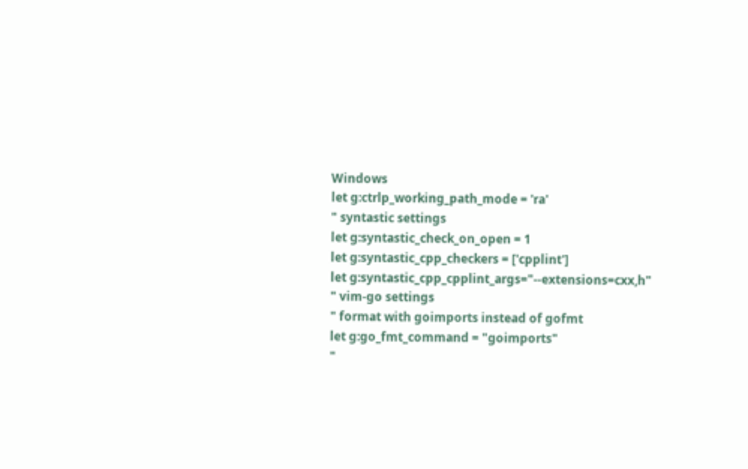Windows
let g:ctrlp_working_path_mode = 'ra'
" syntastic settings
let g:syntastic_check_on_open = 1
let g:syntastic_cpp_checkers = ['cpplint']
let g:syntastic_cpp_cpplint_args="--extensions=cxx,h"
" vim-go settings
" format with goimports instead of gofmt
let g:go_fmt_command = "goimports"
"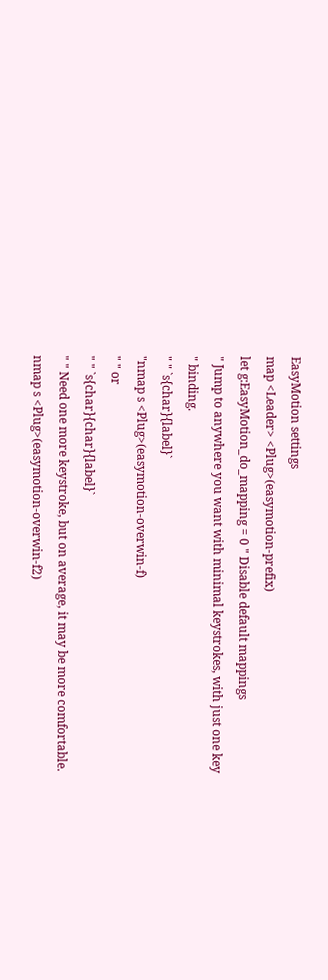EasyMotion settings
map <Leader> <Plug>(easymotion-prefix)
let g:EasyMotion_do_mapping = 0 " Disable default mappings
" Jump to anywhere you want with minimal keystrokes, with just one key
" binding.
" " `s{char}{label}`
"nmap s <Plug>(easymotion-overwin-f)
" " or
" " `s{char}{char}{label}`
" " Need one more keystroke, but on average, it may be more comfortable.
nmap s <Plug>(easymotion-overwin-f2)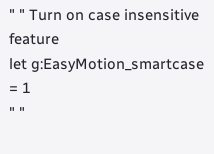" " Turn on case insensitive feature
let g:EasyMotion_smartcase = 1
" "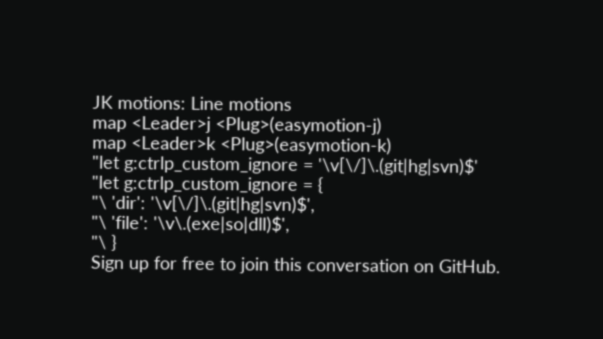JK motions: Line motions
map <Leader>j <Plug>(easymotion-j)
map <Leader>k <Plug>(easymotion-k)
"let g:ctrlp_custom_ignore = '\v[\/]\.(git|hg|svn)$'
"let g:ctrlp_custom_ignore = {
"\ 'dir': '\v[\/]\.(git|hg|svn)$',
"\ 'file': '\v\.(exe|so|dll)$',
"\ }
Sign up for free to join this conversation on GitHub.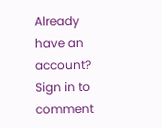Already have an account? Sign in to comment